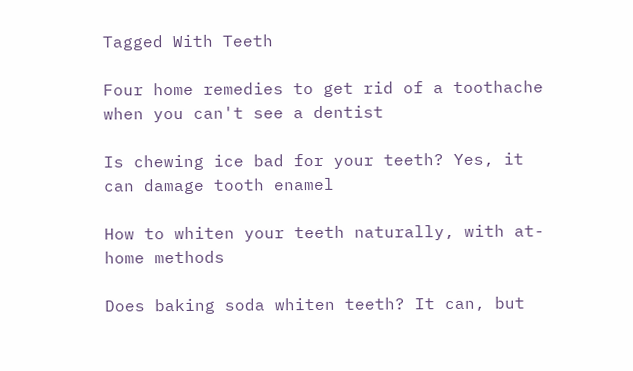Tagged With Teeth

Four home remedies to get rid of a toothache when you can't see a dentist

Is chewing ice bad for your teeth? Yes, it can damage tooth enamel

How to whiten your teeth naturally, with at-home methods

Does baking soda whiten teeth? It can, but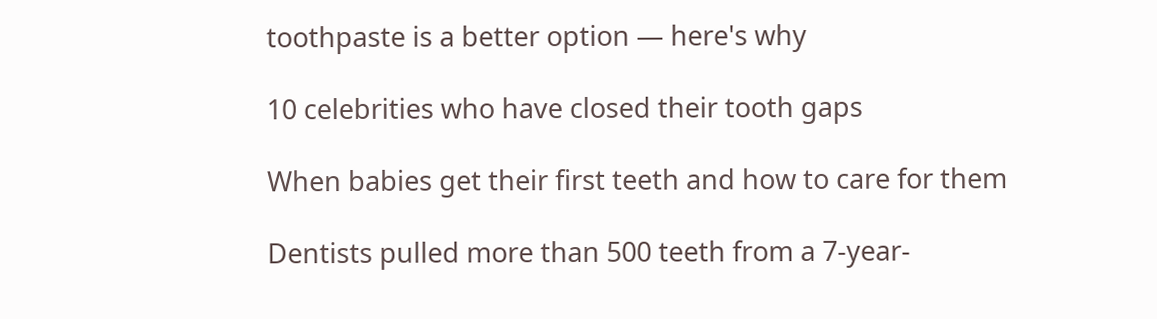toothpaste is a better option — here's why

10 celebrities who have closed their tooth gaps

When babies get their first teeth and how to care for them

Dentists pulled more than 500 teeth from a 7-year-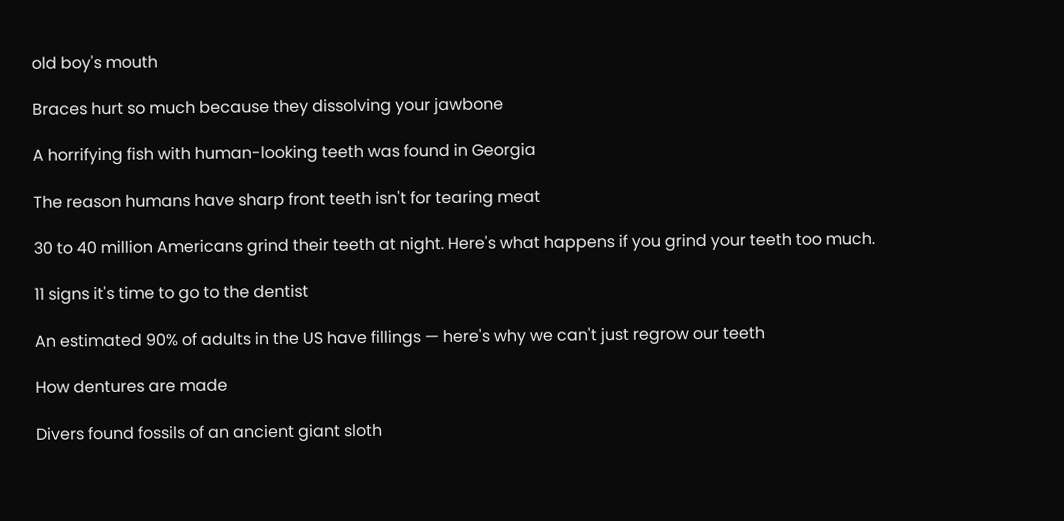old boy's mouth

Braces hurt so much because they dissolving your jawbone

A horrifying fish with human-looking teeth was found in Georgia

The reason humans have sharp front teeth isn't for tearing meat

30 to 40 million Americans grind their teeth at night. Here's what happens if you grind your teeth too much.

11 signs it's time to go to the dentist

An estimated 90% of adults in the US have fillings — here's why we can't just regrow our teeth

How dentures are made

Divers found fossils of an ancient giant sloth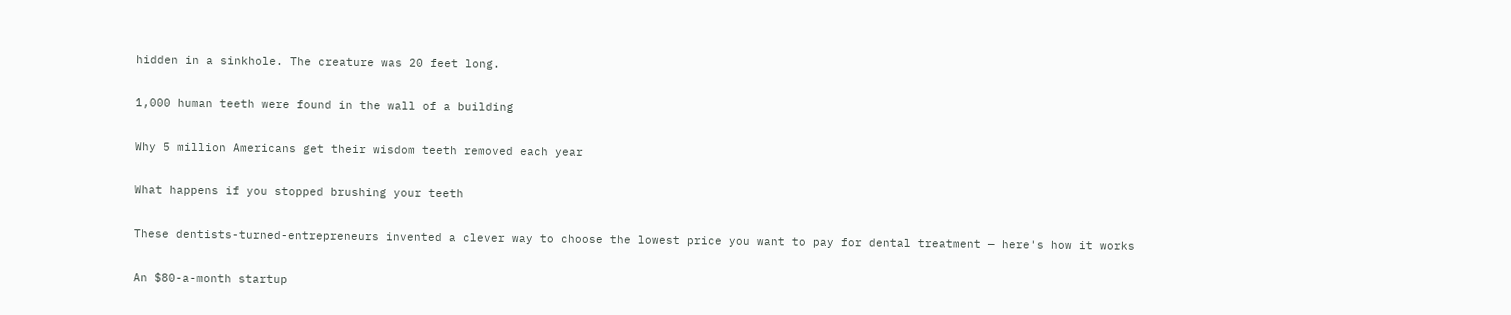hidden in a sinkhole. The creature was 20 feet long.

1,000 human teeth were found in the wall of a building

Why 5 million Americans get their wisdom teeth removed each year

What happens if you stopped brushing your teeth

These dentists-turned-entrepreneurs invented a clever way to choose the lowest price you want to pay for dental treatment — here's how it works

An $80-a-month startup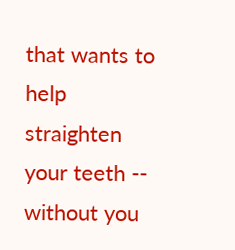that wants to help straighten your teeth -- without you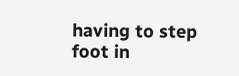having to step foot in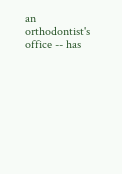an orthodontist's office -- has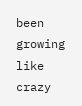been growing like crazy